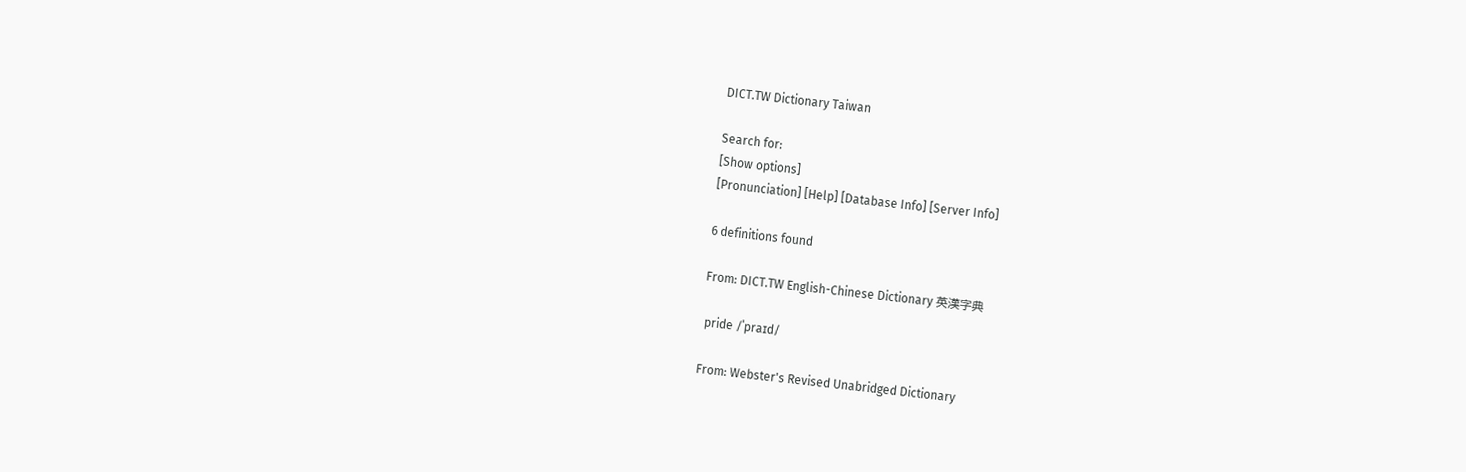DICT.TW Dictionary Taiwan

Search for:
[Show options]
[Pronunciation] [Help] [Database Info] [Server Info]

6 definitions found

From: DICT.TW English-Chinese Dictionary 英漢字典

 pride /ˈpraɪd/

From: Webster's Revised Unabridged Dictionary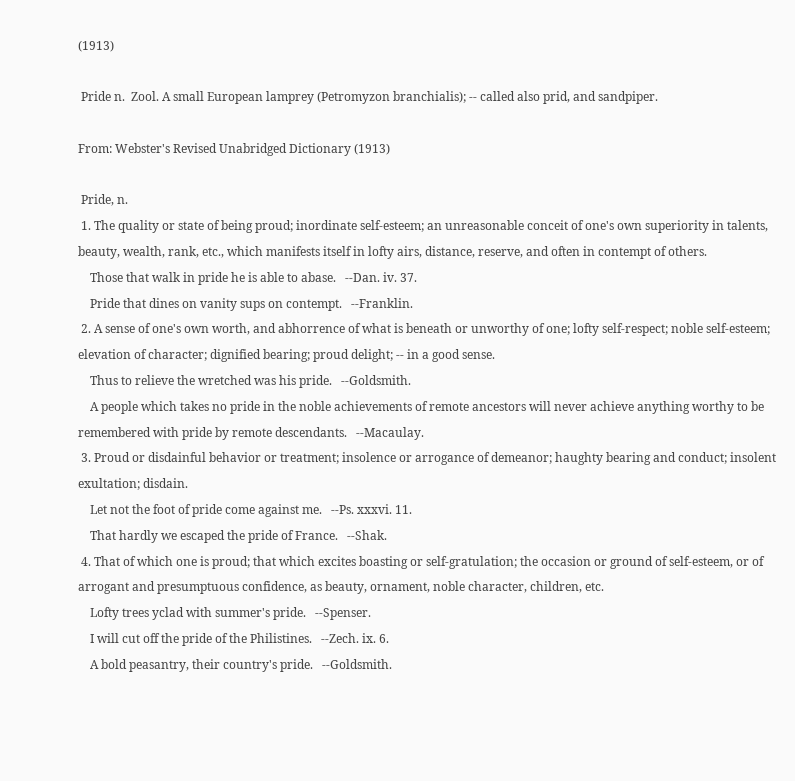(1913)

 Pride n.  Zool. A small European lamprey (Petromyzon branchialis); -- called also prid, and sandpiper.

From: Webster's Revised Unabridged Dictionary (1913)

 Pride, n.
 1. The quality or state of being proud; inordinate self-esteem; an unreasonable conceit of one's own superiority in talents, beauty, wealth, rank, etc., which manifests itself in lofty airs, distance, reserve, and often in contempt of others.
    Those that walk in pride he is able to abase.   --Dan. iv. 37.
    Pride that dines on vanity sups on contempt.   --Franklin.
 2. A sense of one's own worth, and abhorrence of what is beneath or unworthy of one; lofty self-respect; noble self-esteem; elevation of character; dignified bearing; proud delight; -- in a good sense.
    Thus to relieve the wretched was his pride.   --Goldsmith.
    A people which takes no pride in the noble achievements of remote ancestors will never achieve anything worthy to be remembered with pride by remote descendants.   --Macaulay.
 3. Proud or disdainful behavior or treatment; insolence or arrogance of demeanor; haughty bearing and conduct; insolent exultation; disdain.
    Let not the foot of pride come against me.   --Ps. xxxvi. 11.
    That hardly we escaped the pride of France.   --Shak.
 4. That of which one is proud; that which excites boasting or self-gratulation; the occasion or ground of self-esteem, or of arrogant and presumptuous confidence, as beauty, ornament, noble character, children, etc.
    Lofty trees yclad with summer's pride.   --Spenser.
    I will cut off the pride of the Philistines.   --Zech. ix. 6.
    A bold peasantry, their country's pride.   --Goldsmith.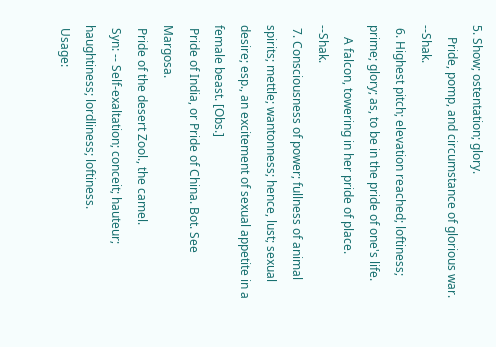5. Show; ostentation; glory.
    Pride, pomp, and circumstance of glorious war.   --Shak.
 6. Highest pitch; elevation reached; loftiness; prime; glory; as, to be in the pride of one's life.
    A falcon, towering in her pride of place.   --Shak.
 7. Consciousness of power; fullness of animal spirits; mettle; wantonness; hence, lust; sexual desire; esp., an excitement of sexual appetite in a female beast. [Obs.]
 Pride of India, or Pride of China. Bot. See Margosa.
 Pride of the desert Zool., the camel.
 Syn: -- Self-exaltation; conceit; hauteur; haughtiness; lordliness; loftiness.
 Usage: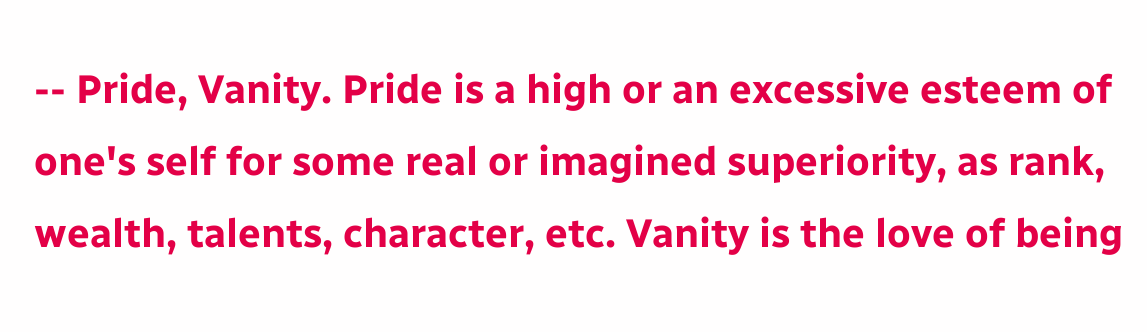-- Pride, Vanity. Pride is a high or an excessive esteem of one's self for some real or imagined superiority, as rank, wealth, talents, character, etc. Vanity is the love of being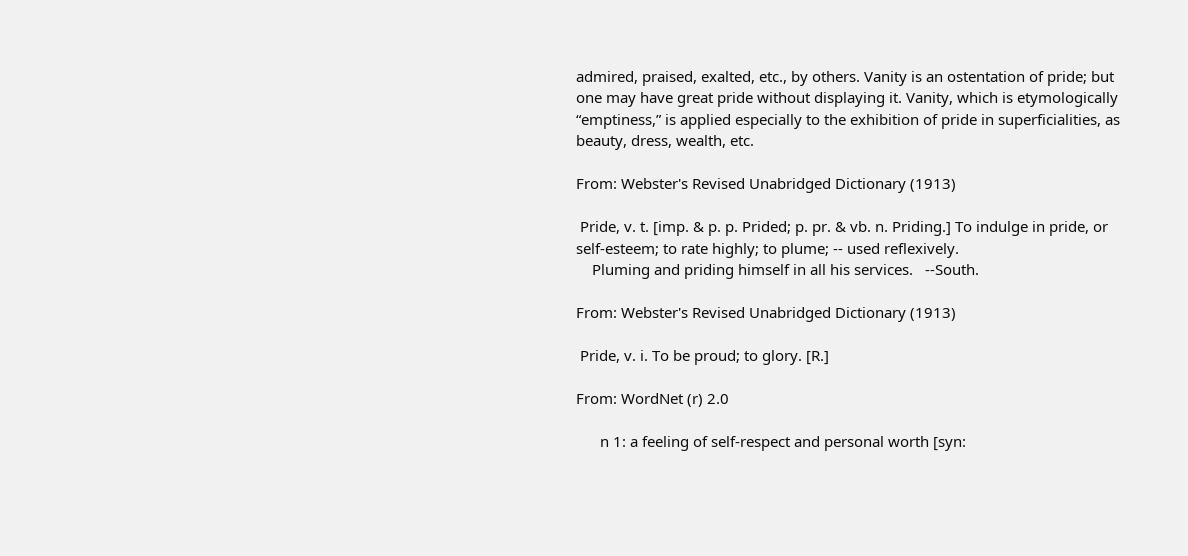admired, praised, exalted, etc., by others. Vanity is an ostentation of pride; but one may have great pride without displaying it. Vanity, which is etymologically “emptiness,” is applied especially to the exhibition of pride in superficialities, as beauty, dress, wealth, etc.

From: Webster's Revised Unabridged Dictionary (1913)

 Pride, v. t. [imp. & p. p. Prided; p. pr. & vb. n. Priding.] To indulge in pride, or self-esteem; to rate highly; to plume; -- used reflexively.
    Pluming and priding himself in all his services.   --South.

From: Webster's Revised Unabridged Dictionary (1913)

 Pride, v. i. To be proud; to glory. [R.]

From: WordNet (r) 2.0

      n 1: a feeling of self-respect and personal worth [syn: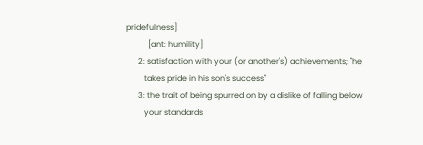pridefulness]
           [ant: humility]
      2: satisfaction with your (or another's) achievements; "he
         takes pride in his son's success"
      3: the trait of being spurred on by a dislike of falling below
         your standards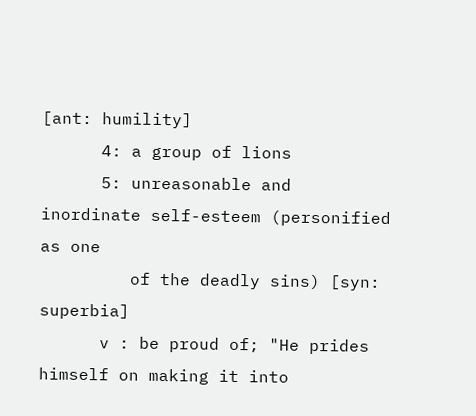[ant: humility]
      4: a group of lions
      5: unreasonable and inordinate self-esteem (personified as one
         of the deadly sins) [syn: superbia]
      v : be proud of; "He prides himself on making it into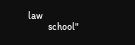law
          school"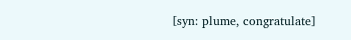[syn: plume, congratulate]